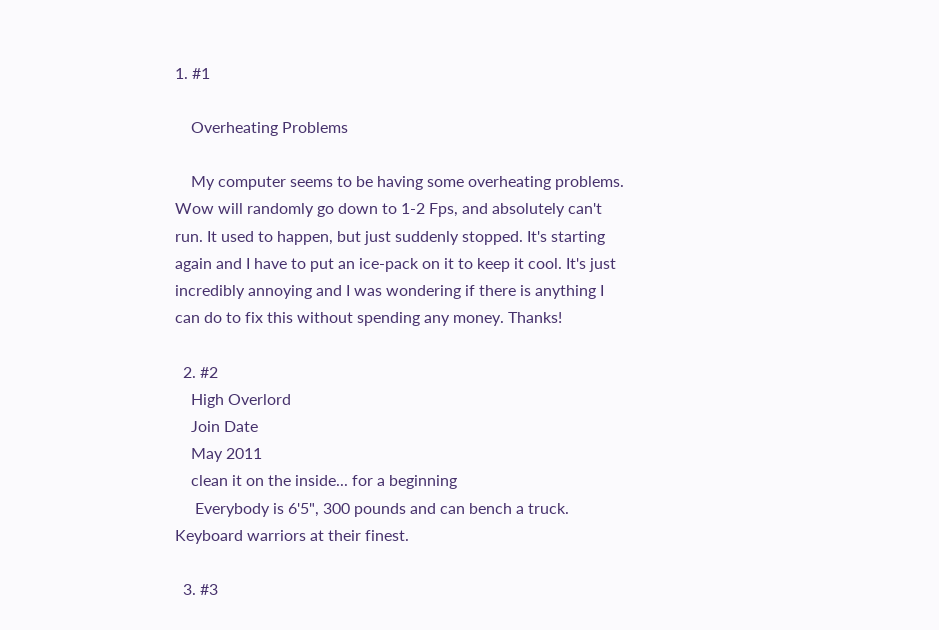1. #1

    Overheating Problems

    My computer seems to be having some overheating problems. Wow will randomly go down to 1-2 Fps, and absolutely can't run. It used to happen, but just suddenly stopped. It's starting again and I have to put an ice-pack on it to keep it cool. It's just incredibly annoying and I was wondering if there is anything I can do to fix this without spending any money. Thanks!

  2. #2
    High Overlord
    Join Date
    May 2011
    clean it on the inside... for a beginning
     Everybody is 6'5", 300 pounds and can bench a truck. Keyboard warriors at their finest.

  3. #3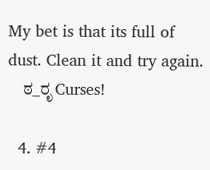My bet is that its full of dust. Clean it and try again.
    ಠ_ರೃ Curses!

  4. #4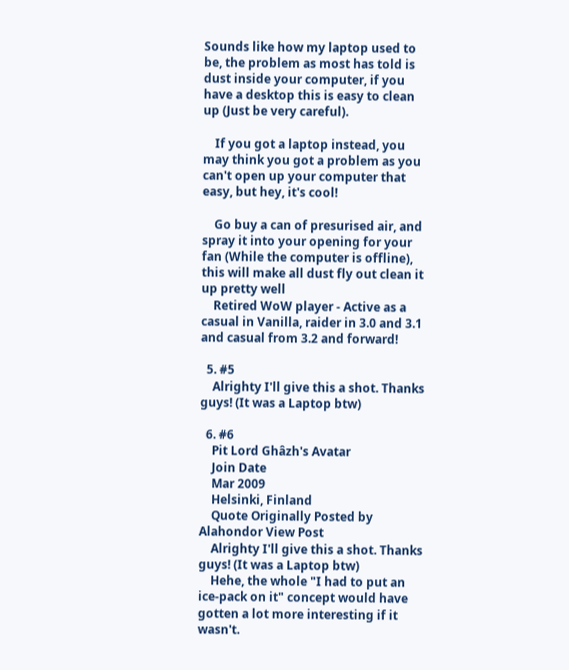Sounds like how my laptop used to be, the problem as most has told is dust inside your computer, if you have a desktop this is easy to clean up (Just be very careful).

    If you got a laptop instead, you may think you got a problem as you can't open up your computer that easy, but hey, it's cool!

    Go buy a can of presurised air, and spray it into your opening for your fan (While the computer is offline), this will make all dust fly out clean it up pretty well
    Retired WoW player - Active as a casual in Vanilla, raider in 3.0 and 3.1 and casual from 3.2 and forward!

  5. #5
    Alrighty I'll give this a shot. Thanks guys! (It was a Laptop btw)

  6. #6
    Pit Lord Ghâzh's Avatar
    Join Date
    Mar 2009
    Helsinki, Finland
    Quote Originally Posted by Alahondor View Post
    Alrighty I'll give this a shot. Thanks guys! (It was a Laptop btw)
    Hehe, the whole "I had to put an ice-pack on it" concept would have gotten a lot more interesting if it wasn't.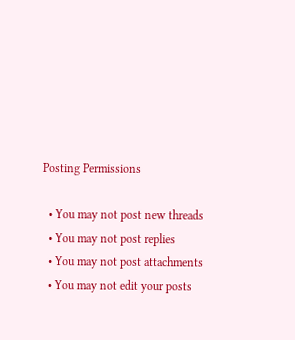Posting Permissions

  • You may not post new threads
  • You may not post replies
  • You may not post attachments
  • You may not edit your posts